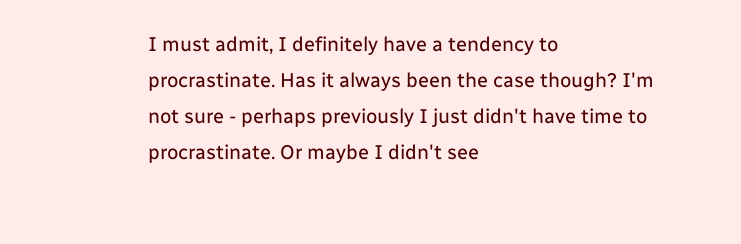I must admit, I definitely have a tendency to procrastinate. Has it always been the case though? I'm not sure - perhaps previously I just didn't have time to procrastinate. Or maybe I didn't see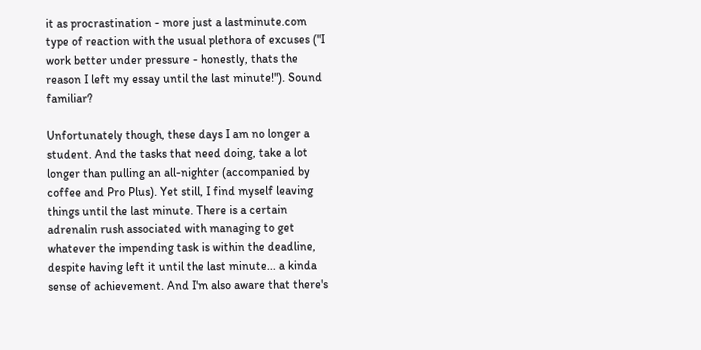it as procrastination - more just a lastminute.com type of reaction with the usual plethora of excuses ("I work better under pressure - honestly, thats the reason I left my essay until the last minute!"). Sound familiar?

Unfortunately though, these days I am no longer a student. And the tasks that need doing, take a lot longer than pulling an all-nighter (accompanied by coffee and Pro Plus). Yet still, I find myself leaving things until the last minute. There is a certain adrenalin rush associated with managing to get whatever the impending task is within the deadline, despite having left it until the last minute... a kinda sense of achievement. And I'm also aware that there's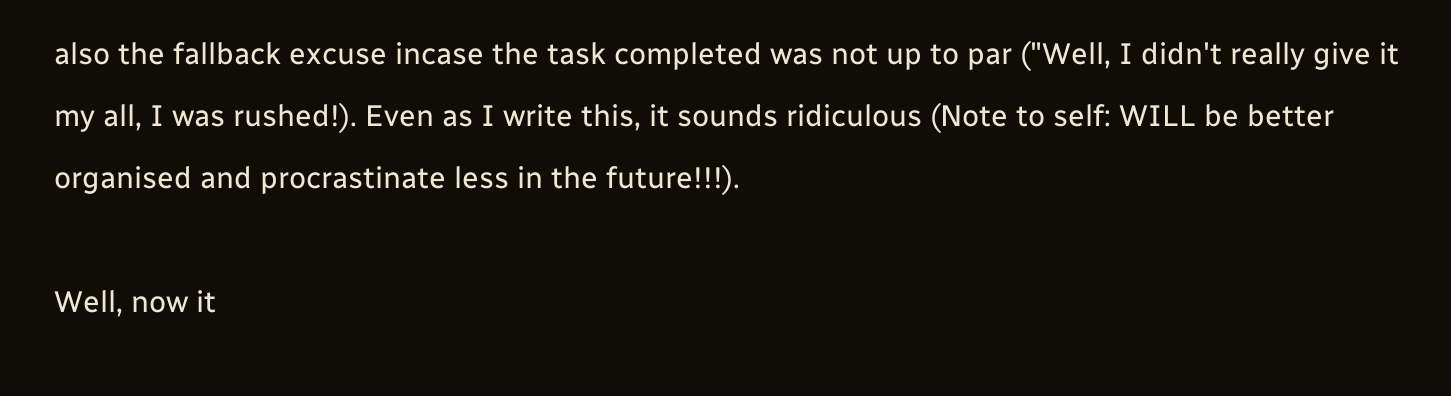also the fallback excuse incase the task completed was not up to par ("Well, I didn't really give it my all, I was rushed!). Even as I write this, it sounds ridiculous (Note to self: WILL be better organised and procrastinate less in the future!!!).

Well, now it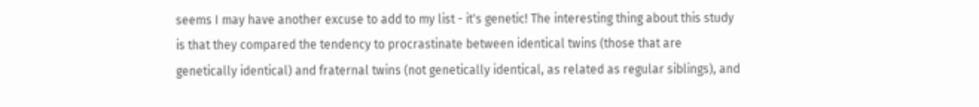seems I may have another excuse to add to my list - it's genetic! The interesting thing about this study is that they compared the tendency to procrastinate between identical twins (those that are genetically identical) and fraternal twins (not genetically identical, as related as regular siblings), and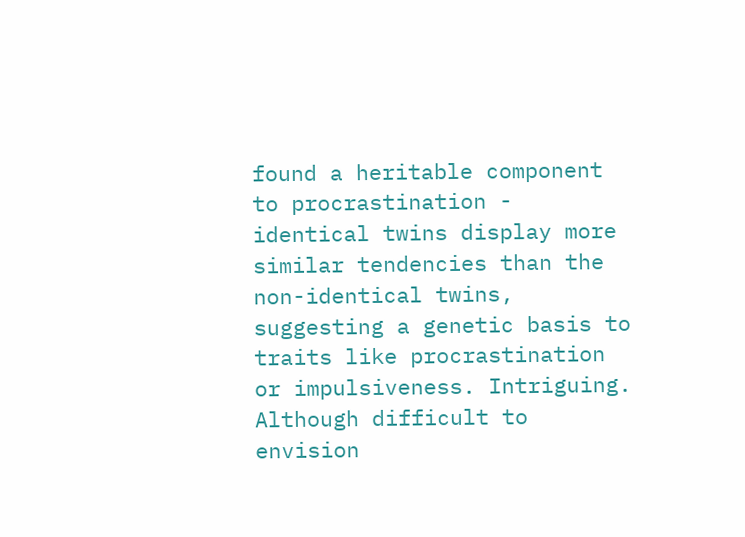found a heritable component to procrastination - identical twins display more similar tendencies than the non-identical twins, suggesting a genetic basis to traits like procrastination or impulsiveness. Intriguing. Although difficult to envision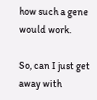how such a gene would work.

So, can I just get away with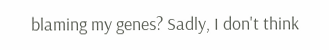blaming my genes? Sadly, I don't think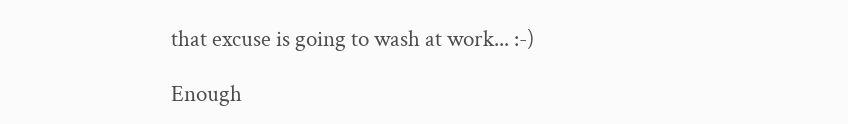that excuse is going to wash at work... :-)

Enough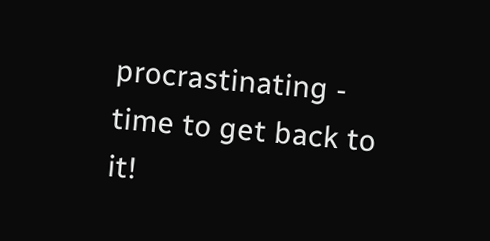procrastinating - time to get back to it!